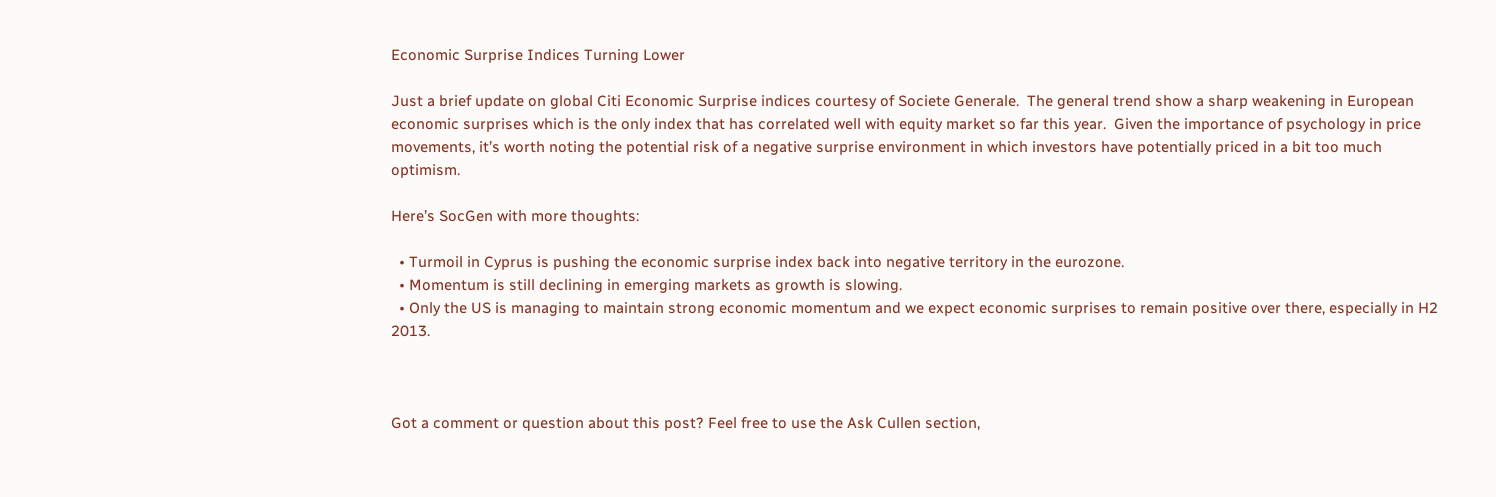Economic Surprise Indices Turning Lower

Just a brief update on global Citi Economic Surprise indices courtesy of Societe Generale.  The general trend show a sharp weakening in European economic surprises which is the only index that has correlated well with equity market so far this year.  Given the importance of psychology in price movements, it’s worth noting the potential risk of a negative surprise environment in which investors have potentially priced in a bit too much optimism.

Here’s SocGen with more thoughts:

  • Turmoil in Cyprus is pushing the economic surprise index back into negative territory in the eurozone.
  • Momentum is still declining in emerging markets as growth is slowing.
  • Only the US is managing to maintain strong economic momentum and we expect economic surprises to remain positive over there, especially in H2 2013.



Got a comment or question about this post? Feel free to use the Ask Cullen section,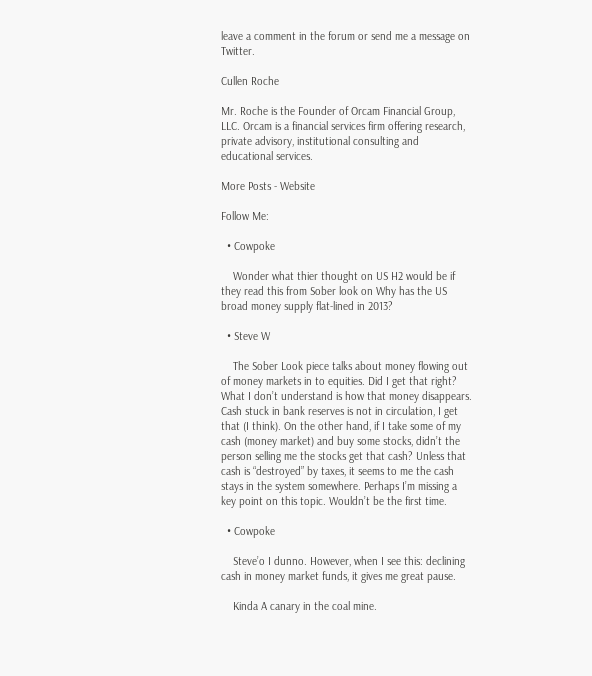leave a comment in the forum or send me a message on Twitter.

Cullen Roche

Mr. Roche is the Founder of Orcam Financial Group, LLC. Orcam is a financial services firm offering research, private advisory, institutional consulting and educational services.

More Posts - Website

Follow Me:

  • Cowpoke

    Wonder what thier thought on US H2 would be if they read this from Sober look on Why has the US broad money supply flat-lined in 2013?

  • Steve W

    The Sober Look piece talks about money flowing out of money markets in to equities. Did I get that right? What I don’t understand is how that money disappears. Cash stuck in bank reserves is not in circulation, I get that (I think). On the other hand, if I take some of my cash (money market) and buy some stocks, didn’t the person selling me the stocks get that cash? Unless that cash is “destroyed” by taxes, it seems to me the cash stays in the system somewhere. Perhaps I’m missing a key point on this topic. Wouldn’t be the first time.

  • Cowpoke

    Steve’o I dunno. However, when I see this: declining cash in money market funds, it gives me great pause.

    Kinda A canary in the coal mine.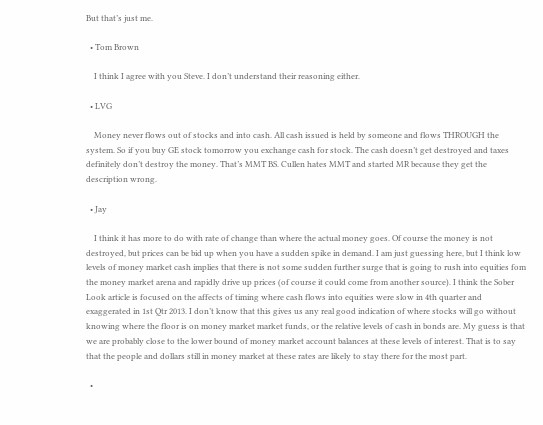But that’s just me.

  • Tom Brown

    I think I agree with you Steve. I don’t understand their reasoning either.

  • LVG

    Money never flows out of stocks and into cash. All cash issued is held by someone and flows THROUGH the system. So if you buy GE stock tomorrow you exchange cash for stock. The cash doesn’t get destroyed and taxes definitely don’t destroy the money. That’s MMT BS. Cullen hates MMT and started MR because they get the description wrong.

  • Jay

    I think it has more to do with rate of change than where the actual money goes. Of course the money is not destroyed, but prices can be bid up when you have a sudden spike in demand. I am just guessing here, but I think low levels of money market cash implies that there is not some sudden further surge that is going to rush into equities fom the money market arena and rapidly drive up prices (of course it could come from another source). I think the Sober Look article is focused on the affects of timing where cash flows into equities were slow in 4th quarter and exaggerated in 1st Qtr 2013. I don’t know that this gives us any real good indication of where stocks will go without knowing where the floor is on money market market funds, or the relative levels of cash in bonds are. My guess is that we are probably close to the lower bound of money market account balances at these levels of interest. That is to say that the people and dollars still in money market at these rates are likely to stay there for the most part.

  •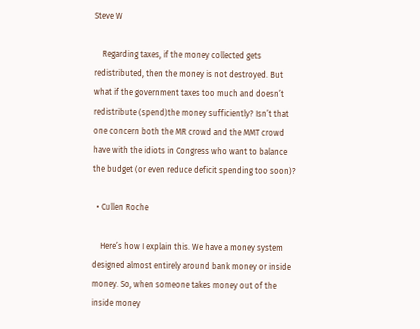Steve W

    Regarding taxes, if the money collected gets redistributed, then the money is not destroyed. But what if the government taxes too much and doesn’t redistribute (spend)the money sufficiently? Isn’t that one concern both the MR crowd and the MMT crowd have with the idiots in Congress who want to balance the budget (or even reduce deficit spending too soon)?

  • Cullen Roche

    Here’s how I explain this. We have a money system designed almost entirely around bank money or inside money. So, when someone takes money out of the inside money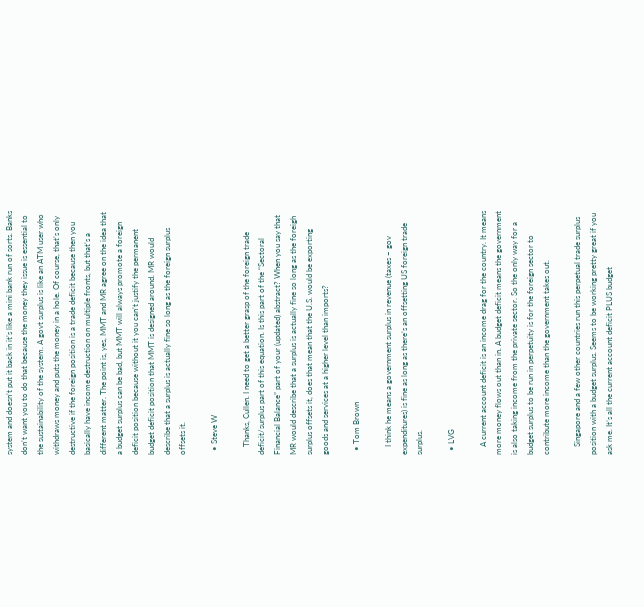system and doesn’t put it back in it’s like a mini bank run of sorts. Banks don’t want you to do that because the money they issue is essential to the sustainability of the system. A govt surplus is like an ATM user who withdraws money and puts the money in a hole. Of course, that’s only destructive if the foreign position is a trade deficit because then you basically have income destruction on multiple fronts, but that’s a different matter. The point is, yes, MMT and MR agree on the idea that a budget surplus can be bad, but MMT will always promote a foreign deficit position because without it you can’t justify the permanent budget deficit position that MMT is designed around. MR would describe that a surplus is actually fine so long as the foreign surplus offsets it.

  • Steve W

    Thanks, Cullen. I need to get a better grasp of the foreign trade deficit/surplus part of this equation. Is this part of the “Sectoral Financial Balance” part of your (updated) abstract? When you say that MR would describe that a surplus is actually fine so long as the foreigh surplus offsets it, does that mean that the U.S. would be exporting goods and services at a higher level than imports?

  • Tom Brown

    I think he means a government surplus in revenue (taxes – gov expenditures) is fine as long as there’s an offsetting US foreign trade surplus.

  • LVG

    A current account deficit is an income drag for the country. It means more money flows out than in. A budget deficit means the government is also taking income from the private sector. So the only way for a budget surplus to be run in perpetuity is for the foreign sector to contribute more income than the government takes out.

    Singapore and a few other countries run this perpetual trade surplus position with a budget surplus. Seems to be working pretty great if you ask me. It’s all the current account deficit PLUS budget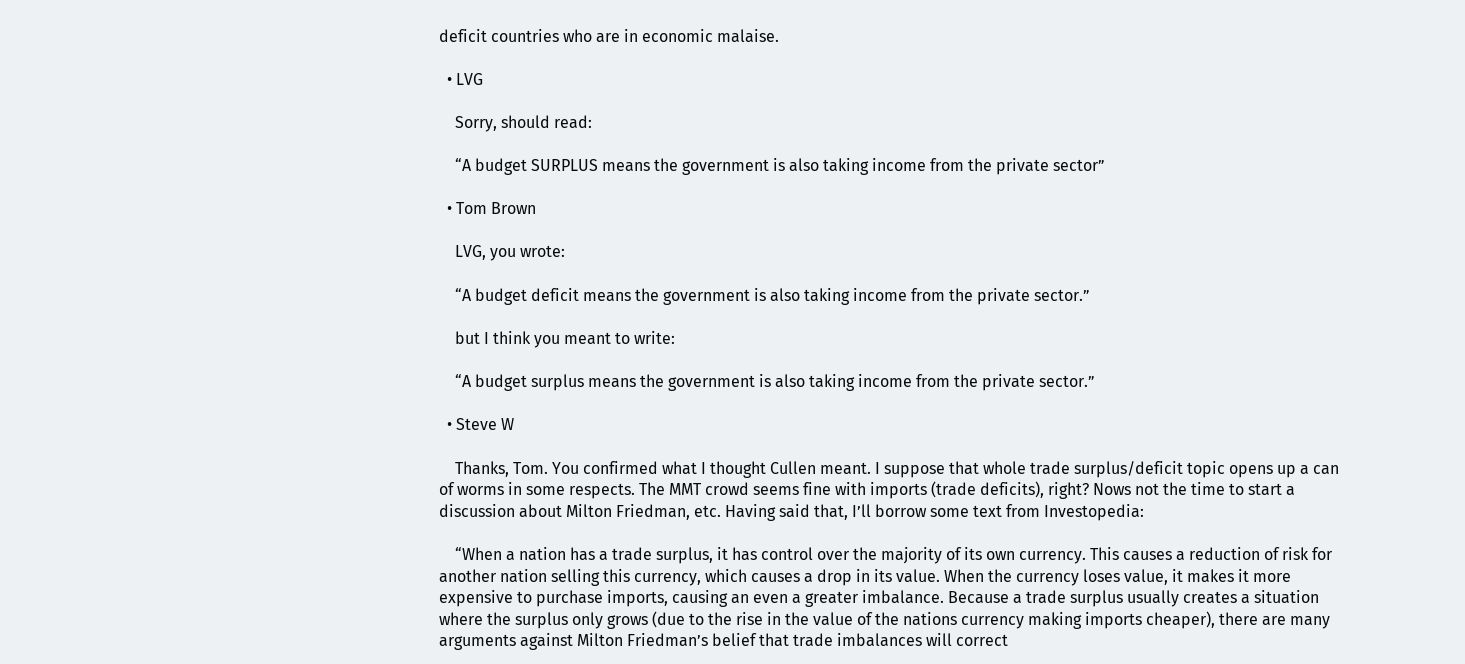deficit countries who are in economic malaise.

  • LVG

    Sorry, should read:

    “A budget SURPLUS means the government is also taking income from the private sector”

  • Tom Brown

    LVG, you wrote:

    “A budget deficit means the government is also taking income from the private sector.”

    but I think you meant to write:

    “A budget surplus means the government is also taking income from the private sector.”

  • Steve W

    Thanks, Tom. You confirmed what I thought Cullen meant. I suppose that whole trade surplus/deficit topic opens up a can of worms in some respects. The MMT crowd seems fine with imports (trade deficits), right? Nows not the time to start a discussion about Milton Friedman, etc. Having said that, I’ll borrow some text from Investopedia:

    “When a nation has a trade surplus, it has control over the majority of its own currency. This causes a reduction of risk for another nation selling this currency, which causes a drop in its value. When the currency loses value, it makes it more expensive to purchase imports, causing an even a greater imbalance. Because a trade surplus usually creates a situation where the surplus only grows (due to the rise in the value of the nations currency making imports cheaper), there are many arguments against Milton Friedman’s belief that trade imbalances will correct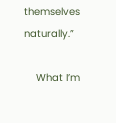themselves naturally.”

    What I’m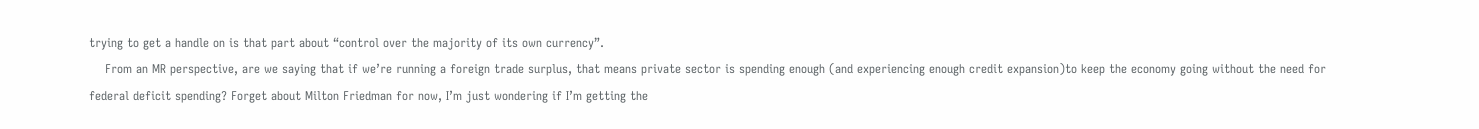trying to get a handle on is that part about “control over the majority of its own currency”.
    From an MR perspective, are we saying that if we’re running a foreign trade surplus, that means private sector is spending enough (and experiencing enough credit expansion)to keep the economy going without the need for federal deficit spending? Forget about Milton Friedman for now, I’m just wondering if I’m getting the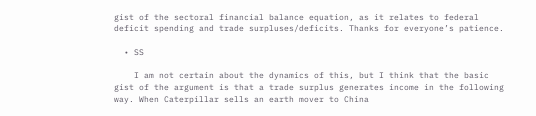gist of the sectoral financial balance equation, as it relates to federal deficit spending and trade surpluses/deficits. Thanks for everyone’s patience.

  • SS

    I am not certain about the dynamics of this, but I think that the basic gist of the argument is that a trade surplus generates income in the following way. When Caterpillar sells an earth mover to China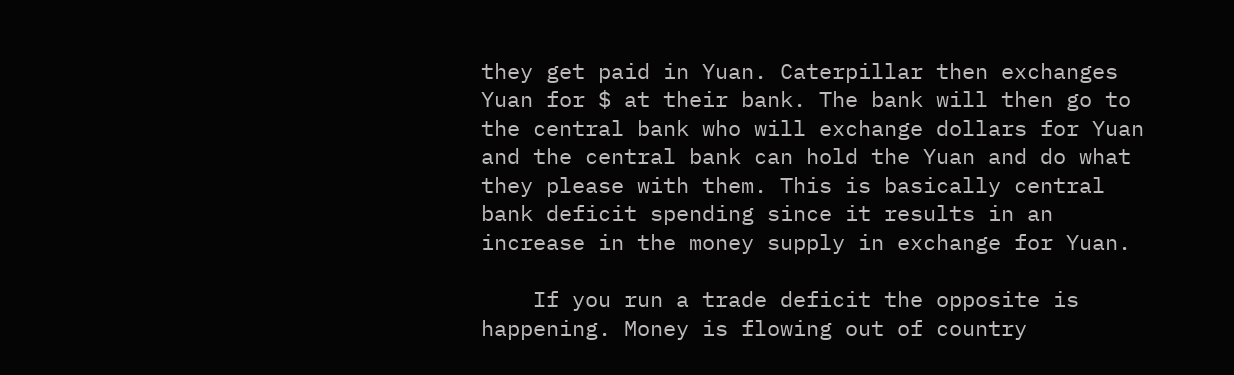they get paid in Yuan. Caterpillar then exchanges Yuan for $ at their bank. The bank will then go to the central bank who will exchange dollars for Yuan and the central bank can hold the Yuan and do what they please with them. This is basically central bank deficit spending since it results in an increase in the money supply in exchange for Yuan.

    If you run a trade deficit the opposite is happening. Money is flowing out of country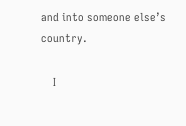and into someone else’s country.

    I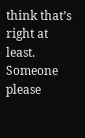think that’s right at least. Someone please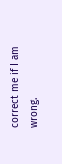correct me if I am wrong.